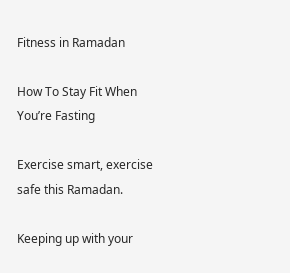Fitness in Ramadan

How To Stay Fit When You’re Fasting

Exercise smart, exercise safe this Ramadan.

Keeping up with your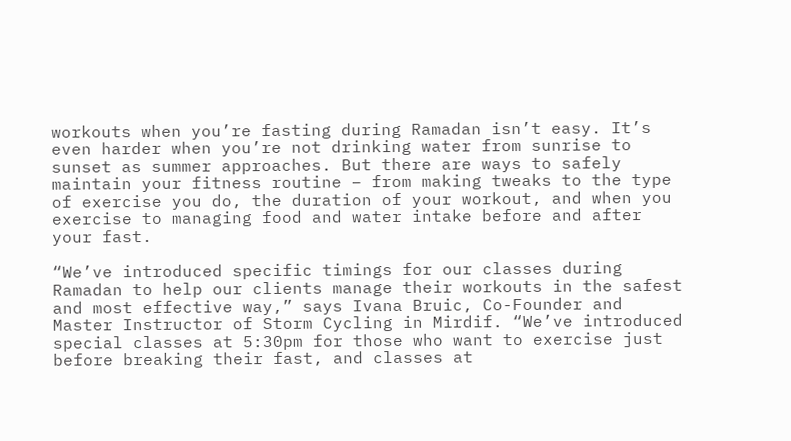workouts when you’re fasting during Ramadan isn’t easy. It’s even harder when you’re not drinking water from sunrise to sunset as summer approaches. But there are ways to safely maintain your fitness routine – from making tweaks to the type of exercise you do, the duration of your workout, and when you exercise to managing food and water intake before and after your fast.

“We’ve introduced specific timings for our classes during Ramadan to help our clients manage their workouts in the safest and most effective way,” says Ivana Bruic, Co-Founder and Master Instructor of Storm Cycling in Mirdif. “We’ve introduced special classes at 5:30pm for those who want to exercise just before breaking their fast, and classes at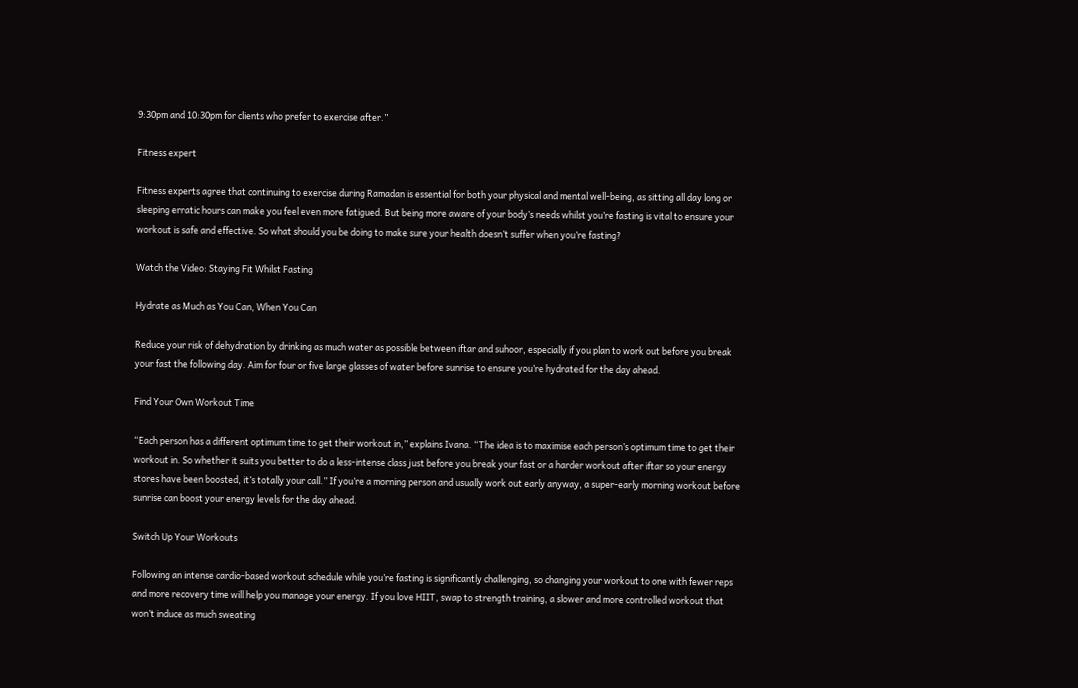9:30pm and 10:30pm for clients who prefer to exercise after.”

Fitness expert

Fitness experts agree that continuing to exercise during Ramadan is essential for both your physical and mental well-being, as sitting all day long or sleeping erratic hours can make you feel even more fatigued. But being more aware of your body’s needs whilst you’re fasting is vital to ensure your workout is safe and effective. So what should you be doing to make sure your health doesn’t suffer when you’re fasting?

Watch the Video: Staying Fit Whilst Fasting

Hydrate as Much as You Can, When You Can

Reduce your risk of dehydration by drinking as much water as possible between iftar and suhoor, especially if you plan to work out before you break your fast the following day. Aim for four or five large glasses of water before sunrise to ensure you’re hydrated for the day ahead.

Find Your Own Workout Time

“Each person has a different optimum time to get their workout in,” explains Ivana. “The idea is to maximise each person’s optimum time to get their workout in. So whether it suits you better to do a less-intense class just before you break your fast or a harder workout after iftar so your energy stores have been boosted, it’s totally your call.” If you’re a morning person and usually work out early anyway, a super-early morning workout before sunrise can boost your energy levels for the day ahead.

Switch Up Your Workouts

Following an intense cardio-based workout schedule while you’re fasting is significantly challenging, so changing your workout to one with fewer reps and more recovery time will help you manage your energy. If you love HIIT, swap to strength training, a slower and more controlled workout that won’t induce as much sweating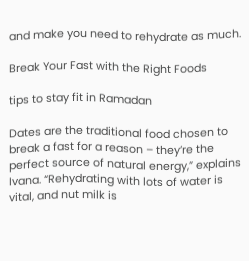and make you need to rehydrate as much.

Break Your Fast with the Right Foods

tips to stay fit in Ramadan

Dates are the traditional food chosen to break a fast for a reason – they’re the perfect source of natural energy,” explains Ivana. “Rehydrating with lots of water is vital, and nut milk is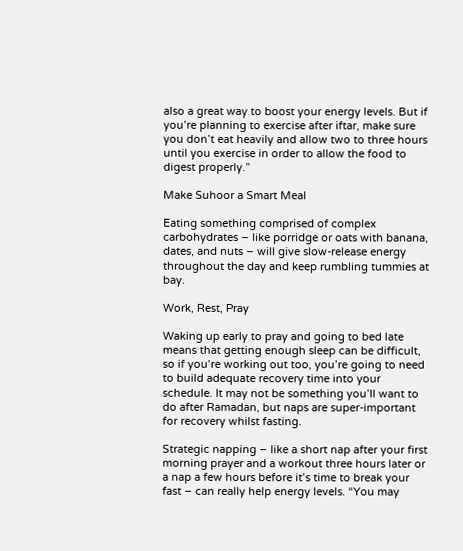also a great way to boost your energy levels. But if you’re planning to exercise after iftar, make sure you don’t eat heavily and allow two to three hours until you exercise in order to allow the food to digest properly.”

Make Suhoor a Smart Meal

Eating something comprised of complex carbohydrates – like porridge or oats with banana, dates, and nuts – will give slow-release energy throughout the day and keep rumbling tummies at bay.

Work, Rest, Pray

Waking up early to pray and going to bed late means that getting enough sleep can be difficult, so if you’re working out too, you’re going to need to build adequate recovery time into your schedule. It may not be something you’ll want to do after Ramadan, but naps are super-important for recovery whilst fasting.

Strategic napping – like a short nap after your first morning prayer and a workout three hours later or a nap a few hours before it’s time to break your fast – can really help energy levels. “You may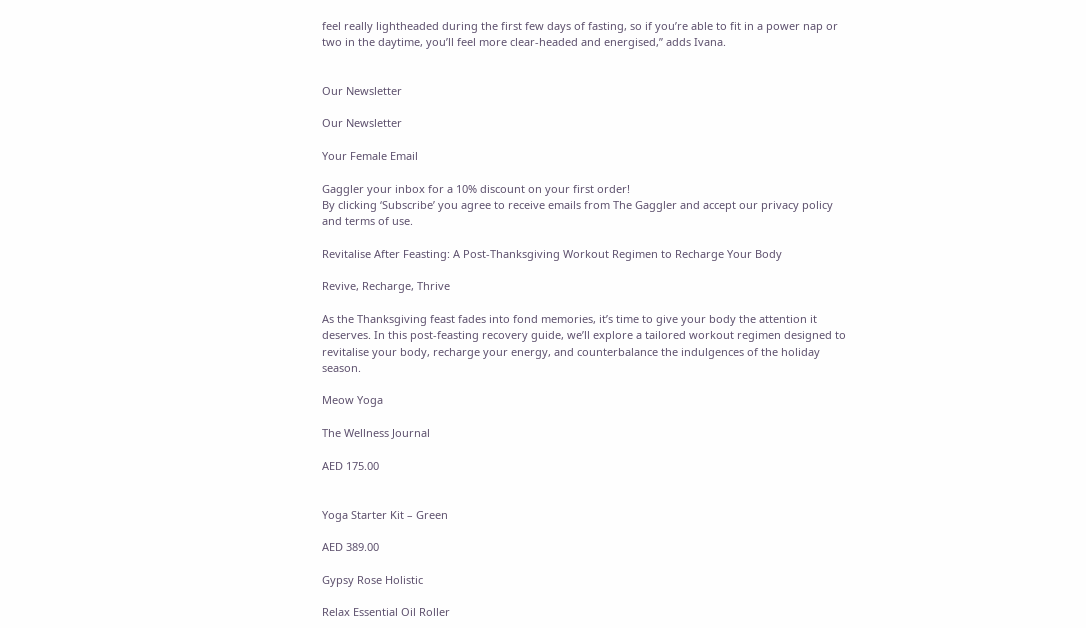feel really lightheaded during the first few days of fasting, so if you’re able to fit in a power nap or two in the daytime, you’ll feel more clear-headed and energised,” adds Ivana.


Our Newsletter

Our Newsletter

Your Female Email

Gaggler your inbox for a 10% discount on your first order!
By clicking ‘Subscribe’ you agree to receive emails from The Gaggler and accept our privacy policy and terms of use.

Revitalise After Feasting: A Post-Thanksgiving Workout Regimen to Recharge Your Body

Revive, Recharge, Thrive

As the Thanksgiving feast fades into fond memories, it’s time to give your body the attention it deserves. In this post-feasting recovery guide, we’ll explore a tailored workout regimen designed to revitalise your body, recharge your energy, and counterbalance the indulgences of the holiday season.

Meow Yoga

The Wellness Journal

AED 175.00


Yoga Starter Kit – Green

AED 389.00

Gypsy Rose Holistic

Relax Essential Oil Roller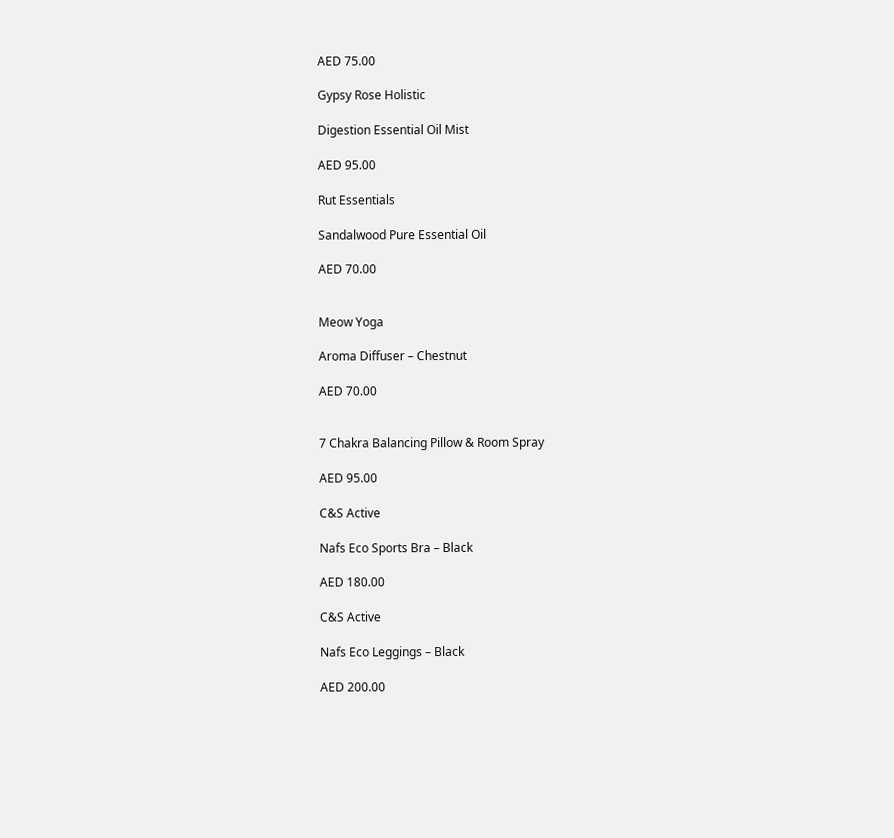AED 75.00

Gypsy Rose Holistic

Digestion Essential Oil Mist

AED 95.00

Rut Essentials

Sandalwood Pure Essential Oil

AED 70.00


Meow Yoga

Aroma Diffuser – Chestnut

AED 70.00


7 Chakra Balancing Pillow & Room Spray

AED 95.00

C&S Active

Nafs Eco Sports Bra – Black

AED 180.00

C&S Active

Nafs Eco Leggings – Black

AED 200.00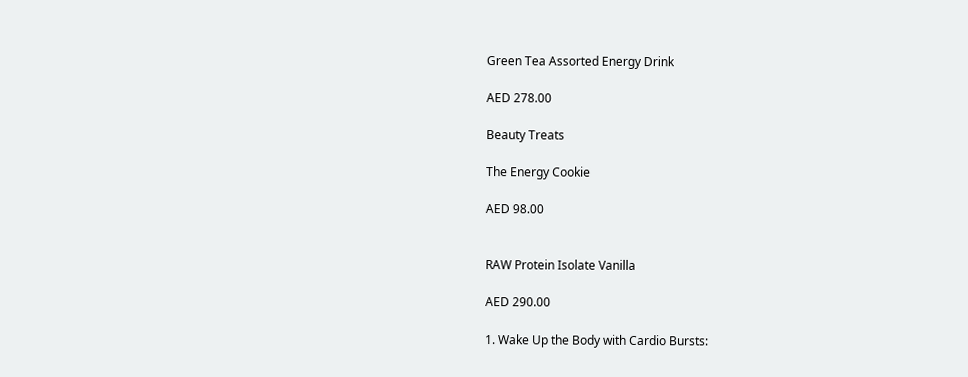Green Tea Assorted Energy Drink

AED 278.00

Beauty Treats

The Energy Cookie

AED 98.00


RAW Protein Isolate Vanilla

AED 290.00

1. Wake Up the Body with Cardio Bursts: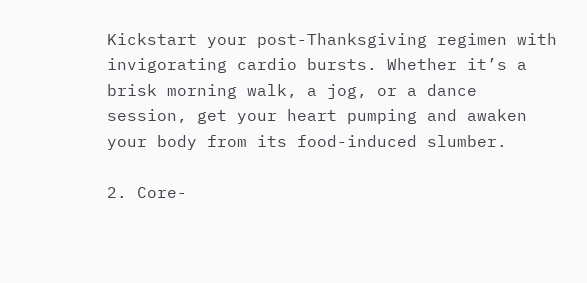Kickstart your post-Thanksgiving regimen with invigorating cardio bursts. Whether it’s a brisk morning walk, a jog, or a dance session, get your heart pumping and awaken your body from its food-induced slumber.

2. Core-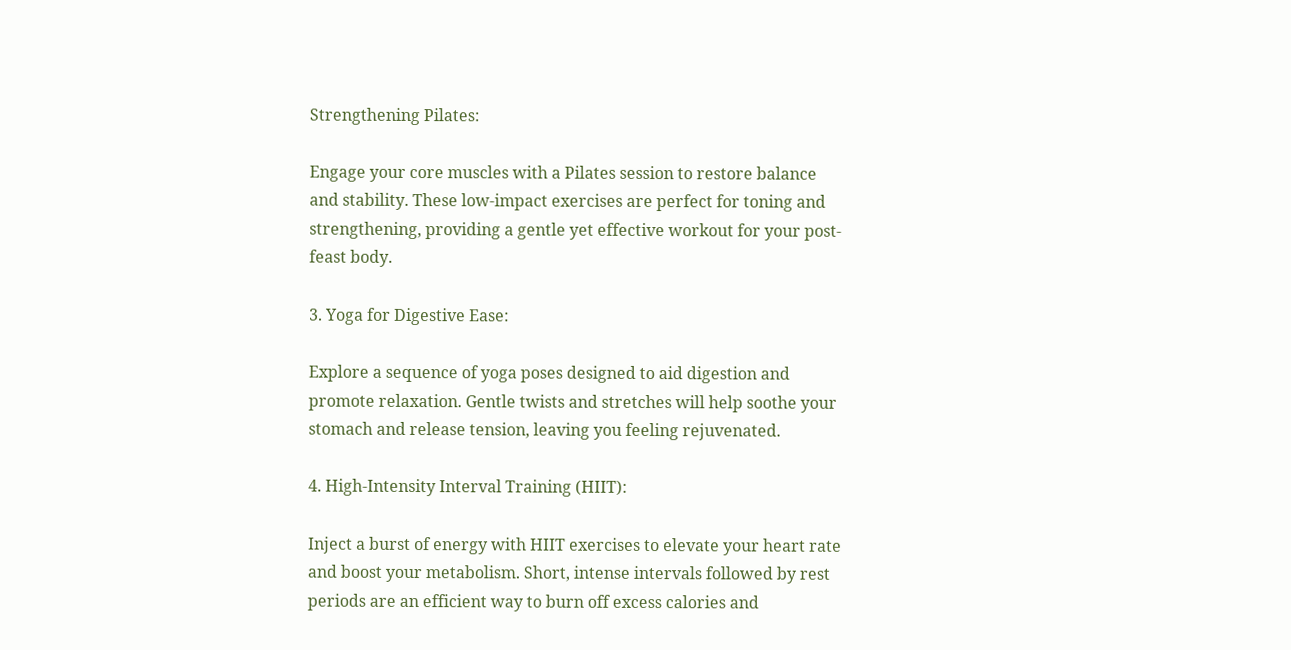Strengthening Pilates:

Engage your core muscles with a Pilates session to restore balance and stability. These low-impact exercises are perfect for toning and strengthening, providing a gentle yet effective workout for your post-feast body.

3. Yoga for Digestive Ease:

Explore a sequence of yoga poses designed to aid digestion and promote relaxation. Gentle twists and stretches will help soothe your stomach and release tension, leaving you feeling rejuvenated.

4. High-Intensity Interval Training (HIIT):

Inject a burst of energy with HIIT exercises to elevate your heart rate and boost your metabolism. Short, intense intervals followed by rest periods are an efficient way to burn off excess calories and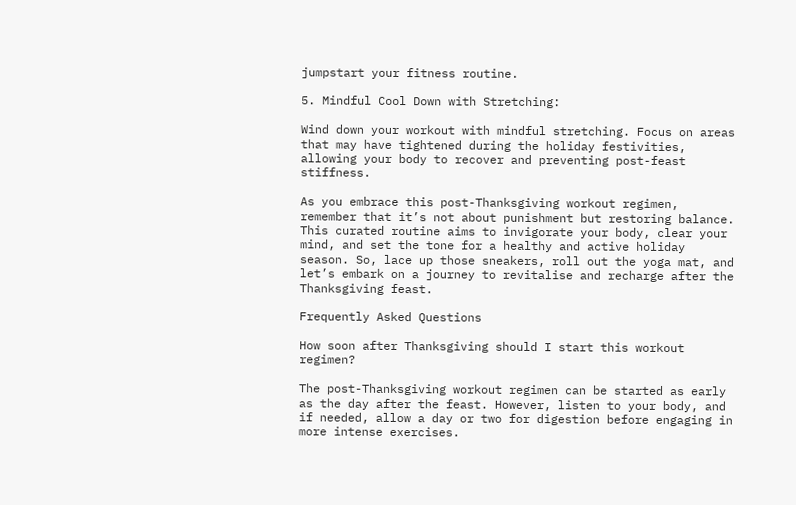jumpstart your fitness routine.

5. Mindful Cool Down with Stretching:

Wind down your workout with mindful stretching. Focus on areas that may have tightened during the holiday festivities, allowing your body to recover and preventing post-feast stiffness.

As you embrace this post-Thanksgiving workout regimen, remember that it’s not about punishment but restoring balance. This curated routine aims to invigorate your body, clear your mind, and set the tone for a healthy and active holiday season. So, lace up those sneakers, roll out the yoga mat, and let’s embark on a journey to revitalise and recharge after the Thanksgiving feast.

Frequently Asked Questions

How soon after Thanksgiving should I start this workout regimen?

The post-Thanksgiving workout regimen can be started as early as the day after the feast. However, listen to your body, and if needed, allow a day or two for digestion before engaging in more intense exercises.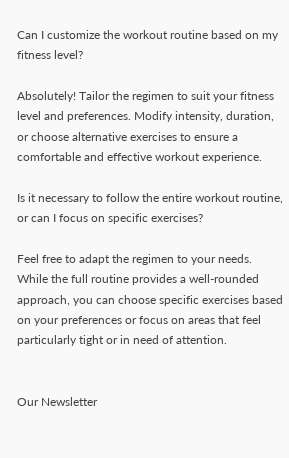Can I customize the workout routine based on my fitness level?

Absolutely! Tailor the regimen to suit your fitness level and preferences. Modify intensity, duration, or choose alternative exercises to ensure a comfortable and effective workout experience.

Is it necessary to follow the entire workout routine, or can I focus on specific exercises?

Feel free to adapt the regimen to your needs. While the full routine provides a well-rounded approach, you can choose specific exercises based on your preferences or focus on areas that feel particularly tight or in need of attention.


Our Newsletter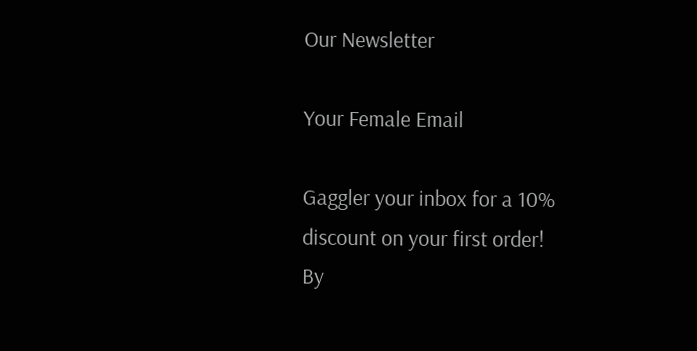Our Newsletter

Your Female Email

Gaggler your inbox for a 10% discount on your first order!
By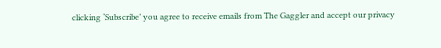clicking ‘Subscribe’ you agree to receive emails from The Gaggler and accept our privacy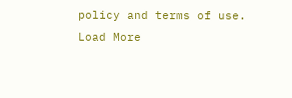policy and terms of use.
Load More